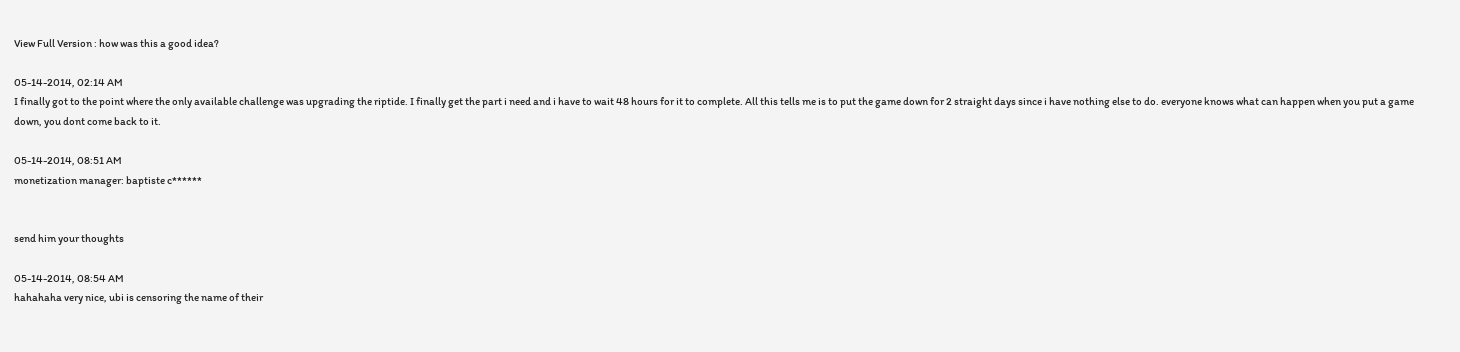View Full Version : how was this a good idea?

05-14-2014, 02:14 AM
I finally got to the point where the only available challenge was upgrading the riptide. I finally get the part i need and i have to wait 48 hours for it to complete. All this tells me is to put the game down for 2 straight days since i have nothing else to do. everyone knows what can happen when you put a game down, you dont come back to it.

05-14-2014, 08:51 AM
monetization manager: baptiste c******


send him your thoughts

05-14-2014, 08:54 AM
hahahaha very nice, ubi is censoring the name of their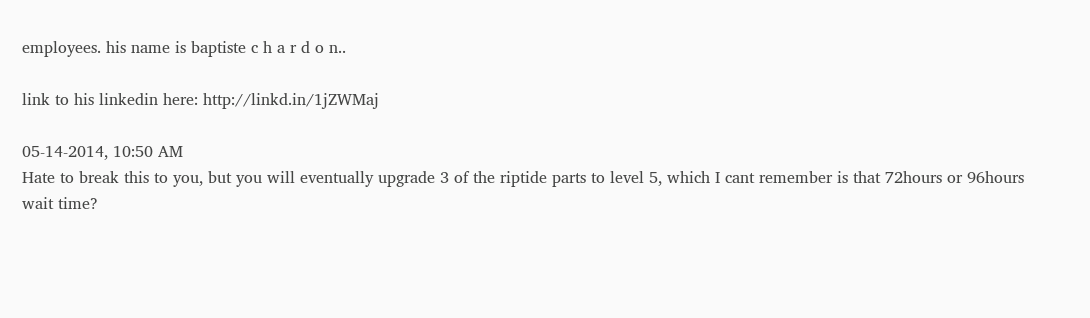employees. his name is baptiste c h a r d o n..

link to his linkedin here: http://linkd.in/1jZWMaj

05-14-2014, 10:50 AM
Hate to break this to you, but you will eventually upgrade 3 of the riptide parts to level 5, which I cant remember is that 72hours or 96hours wait time?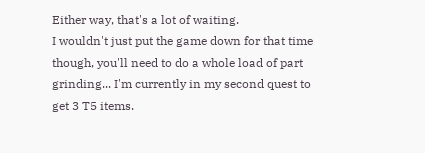Either way, that's a lot of waiting.
I wouldn't just put the game down for that time though, you'll need to do a whole load of part grinding... I'm currently in my second quest to get 3 T5 items.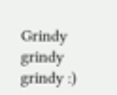Grindy grindy grindy :)